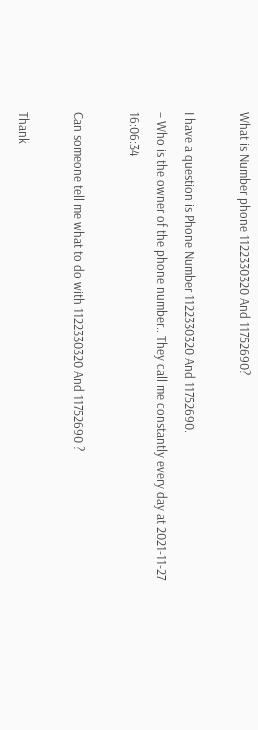What is Number phone 1122330320 And 11752690?

I have a question is Phone Number 1122330320 And 11752690.
– Who is the owner of the phone number.. They call me constantly every day at 2021-11-27 16:06:34

Can someone tell me what to do with 1122330320 And 11752690 ?

Thank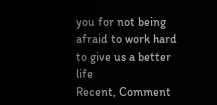you for not being afraid to work hard to give us a better life
Recent, Comment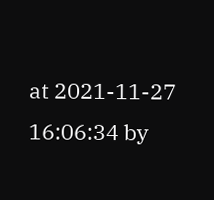at 2021-11-27 16:06:34 by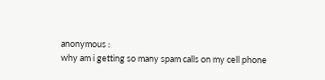anonymous :
why am i getting so many spam calls on my cell phone